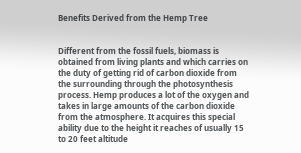Benefits Derived from the Hemp Tree


Different from the fossil fuels, biomass is obtained from living plants and which carries on the duty of getting rid of carbon dioxide from the surrounding through the photosynthesis process. Hemp produces a lot of the oxygen and takes in large amounts of the carbon dioxide from the atmosphere. It acquires this special ability due to the height it reaches of usually 15 to 20 feet altitude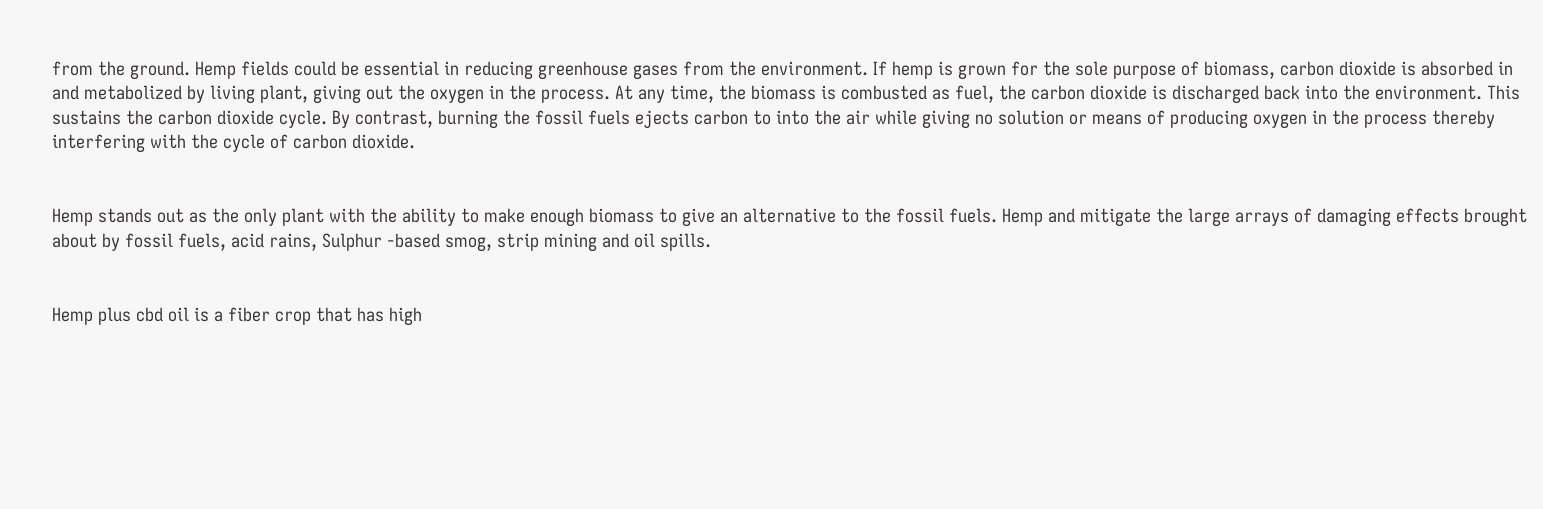from the ground. Hemp fields could be essential in reducing greenhouse gases from the environment. If hemp is grown for the sole purpose of biomass, carbon dioxide is absorbed in and metabolized by living plant, giving out the oxygen in the process. At any time, the biomass is combusted as fuel, the carbon dioxide is discharged back into the environment. This sustains the carbon dioxide cycle. By contrast, burning the fossil fuels ejects carbon to into the air while giving no solution or means of producing oxygen in the process thereby interfering with the cycle of carbon dioxide.


Hemp stands out as the only plant with the ability to make enough biomass to give an alternative to the fossil fuels. Hemp and mitigate the large arrays of damaging effects brought about by fossil fuels, acid rains, Sulphur -based smog, strip mining and oil spills.


Hemp plus cbd oil is a fiber crop that has high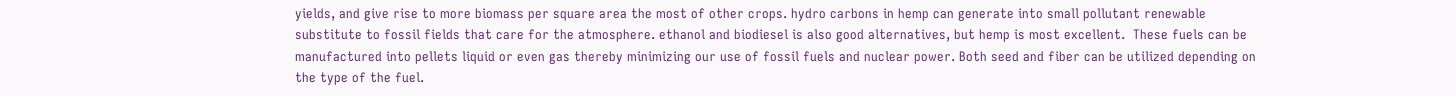yields, and give rise to more biomass per square area the most of other crops. hydro carbons in hemp can generate into small pollutant renewable substitute to fossil fields that care for the atmosphere. ethanol and biodiesel is also good alternatives, but hemp is most excellent.  These fuels can be manufactured into pellets liquid or even gas thereby minimizing our use of fossil fuels and nuclear power. Both seed and fiber can be utilized depending on the type of the fuel.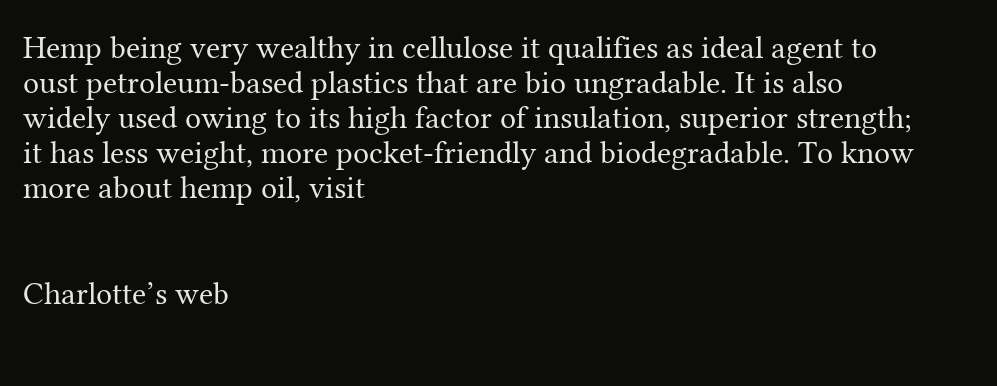Hemp being very wealthy in cellulose it qualifies as ideal agent to oust petroleum-based plastics that are bio ungradable. It is also widely used owing to its high factor of insulation, superior strength; it has less weight, more pocket-friendly and biodegradable. To know more about hemp oil, visit


Charlotte’s web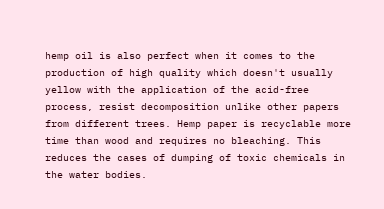hemp oil is also perfect when it comes to the production of high quality which doesn't usually yellow with the application of the acid-free process, resist decomposition unlike other papers from different trees. Hemp paper is recyclable more time than wood and requires no bleaching. This reduces the cases of dumping of toxic chemicals in the water bodies.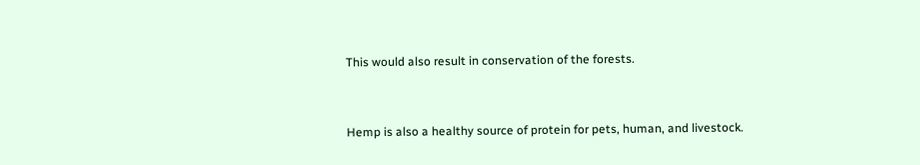This would also result in conservation of the forests.


Hemp is also a healthy source of protein for pets, human, and livestock.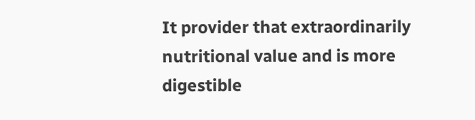It provider that extraordinarily nutritional value and is more digestible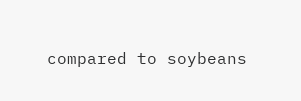compared to soybeans